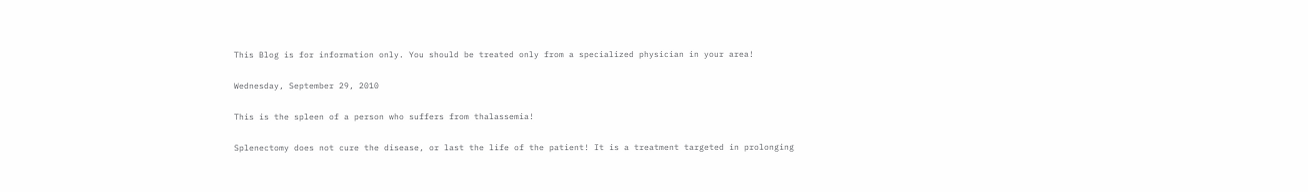This Blog is for information only. You should be treated only from a specialized physician in your area!

Wednesday, September 29, 2010

This is the spleen of a person who suffers from thalassemia!

Splenectomy does not cure the disease, or last the life of the patient! It is a treatment targeted in prolonging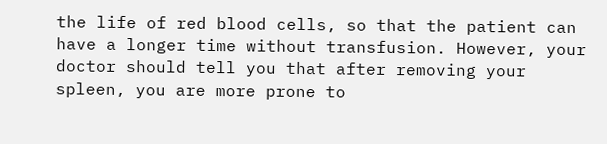the life of red blood cells, so that the patient can have a longer time without transfusion. However, your doctor should tell you that after removing your spleen, you are more prone to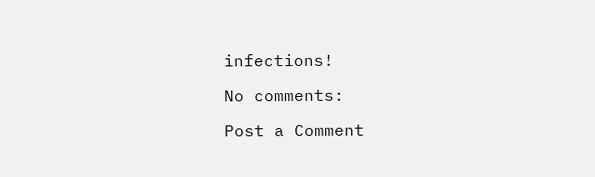infections!

No comments:

Post a Comment